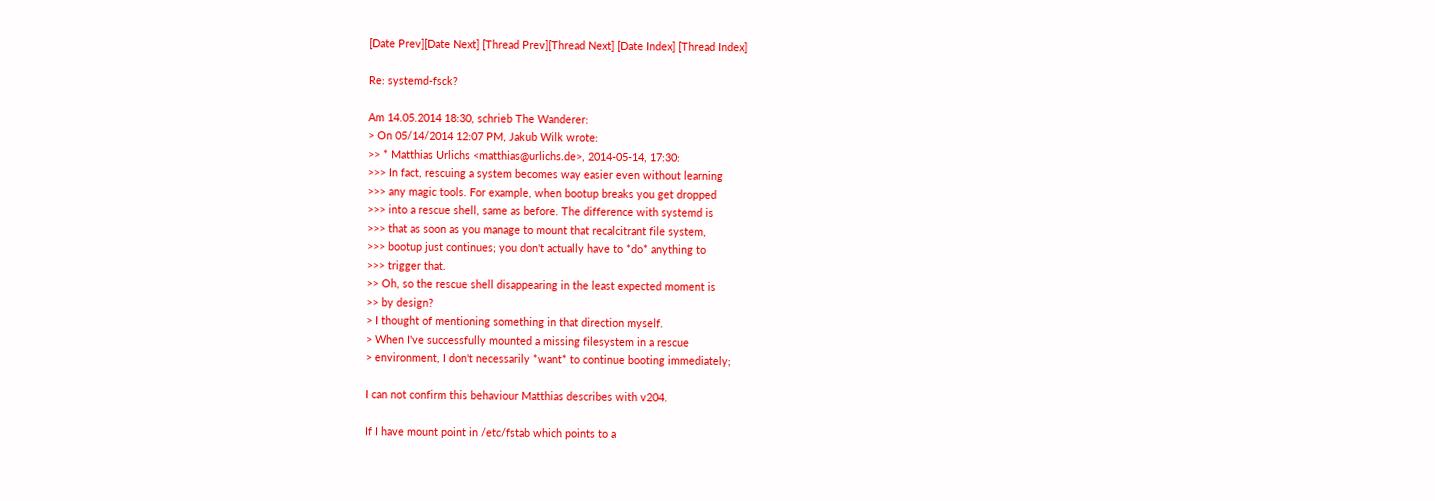[Date Prev][Date Next] [Thread Prev][Thread Next] [Date Index] [Thread Index]

Re: systemd-fsck?

Am 14.05.2014 18:30, schrieb The Wanderer:
> On 05/14/2014 12:07 PM, Jakub Wilk wrote:
>> * Matthias Urlichs <matthias@urlichs.de>, 2014-05-14, 17:30:
>>> In fact, rescuing a system becomes way easier even without learning
>>> any magic tools. For example, when bootup breaks you get dropped
>>> into a rescue shell, same as before. The difference with systemd is
>>> that as soon as you manage to mount that recalcitrant file system,
>>> bootup just continues; you don't actually have to *do* anything to
>>> trigger that.
>> Oh, so the rescue shell disappearing in the least expected moment is
>> by design?
> I thought of mentioning something in that direction myself.
> When I've successfully mounted a missing filesystem in a rescue
> environment, I don't necessarily *want* to continue booting immediately;

I can not confirm this behaviour Matthias describes with v204.

If I have mount point in /etc/fstab which points to a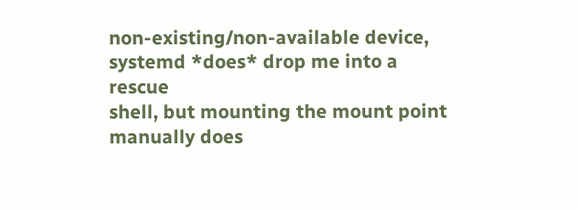non-existing/non-available device, systemd *does* drop me into a rescue
shell, but mounting the mount point manually does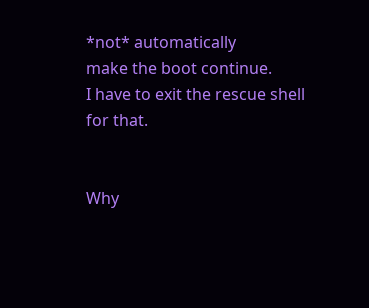*not* automatically
make the boot continue.
I have to exit the rescue shell for that.


Why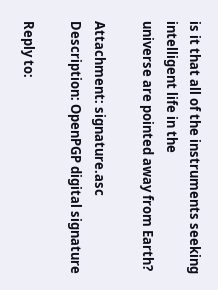is it that all of the instruments seeking intelligent life in the
universe are pointed away from Earth?

Attachment: signature.asc
Description: OpenPGP digital signature

Reply to: